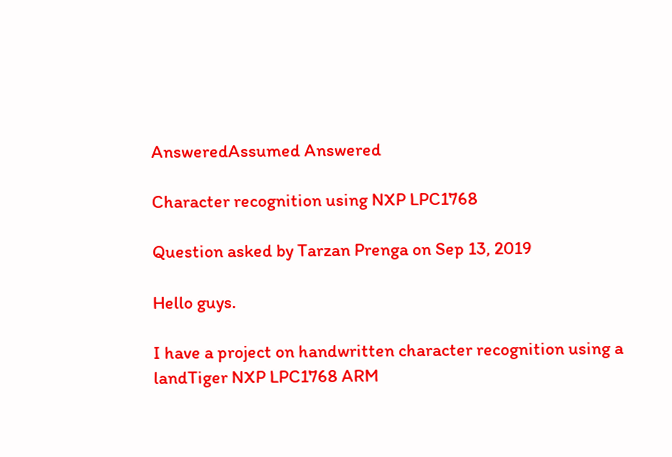AnsweredAssumed Answered

Character recognition using NXP LPC1768

Question asked by Tarzan Prenga on Sep 13, 2019

Hello guys.

I have a project on handwritten character recognition using a landTiger NXP LPC1768 ARM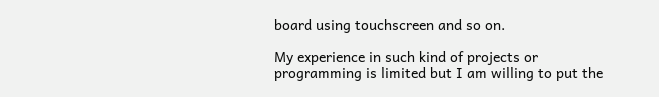board using touchscreen and so on.

My experience in such kind of projects or programming is limited but I am willing to put the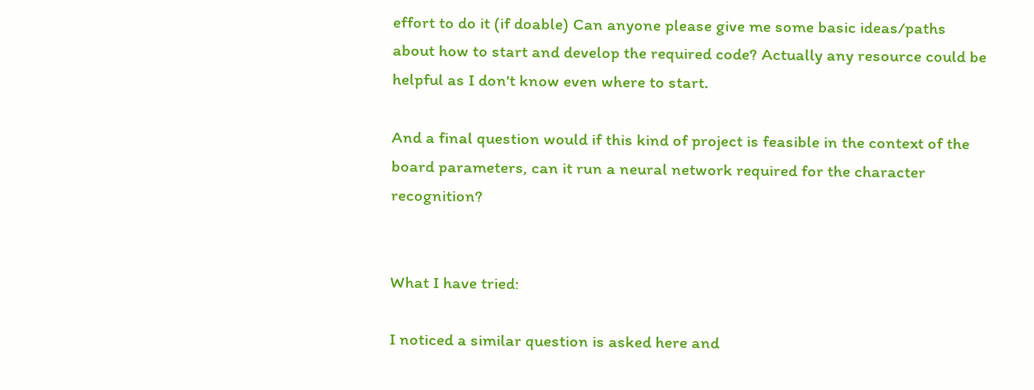effort to do it (if doable) Can anyone please give me some basic ideas/paths about how to start and develop the required code? Actually any resource could be helpful as I don't know even where to start.

And a final question would if this kind of project is feasible in the context of the board parameters, can it run a neural network required for the character recognition?


What I have tried:

I noticed a similar question is asked here and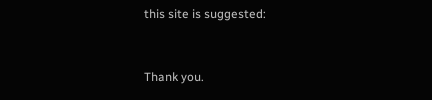this site is suggested:


Thank you.